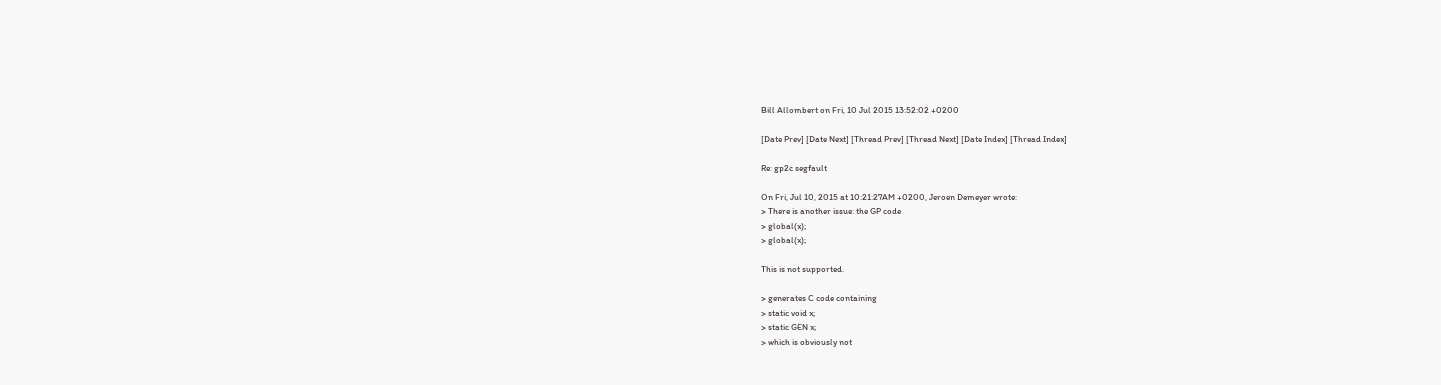Bill Allombert on Fri, 10 Jul 2015 13:52:02 +0200

[Date Prev] [Date Next] [Thread Prev] [Thread Next] [Date Index] [Thread Index]

Re: gp2c segfault

On Fri, Jul 10, 2015 at 10:21:27AM +0200, Jeroen Demeyer wrote:
> There is another issue: the GP code
> global(x);
> global(x);

This is not supported.

> generates C code containing
> static void x;
> static GEN x;
> which is obviously not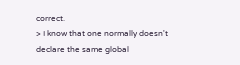correct.
> I know that one normally doesn't declare the same global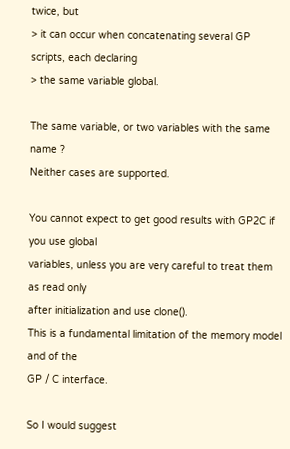twice, but
> it can occur when concatenating several GP scripts, each declaring
> the same variable global.

The same variable, or two variables with the same name ?
Neither cases are supported.

You cannot expect to get good results with GP2C if you use global
variables, unless you are very careful to treat them as read only
after initialization and use clone().
This is a fundamental limitation of the memory model and of the
GP / C interface.

So I would suggest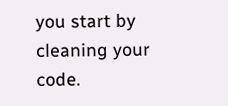you start by cleaning your code.